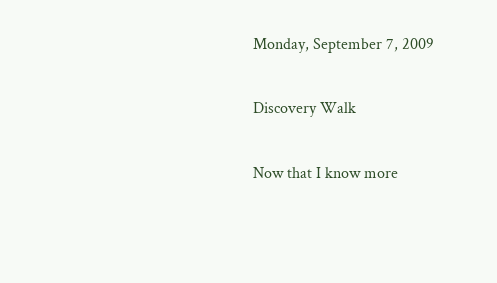Monday, September 7, 2009

Discovery Walk

Now that I know more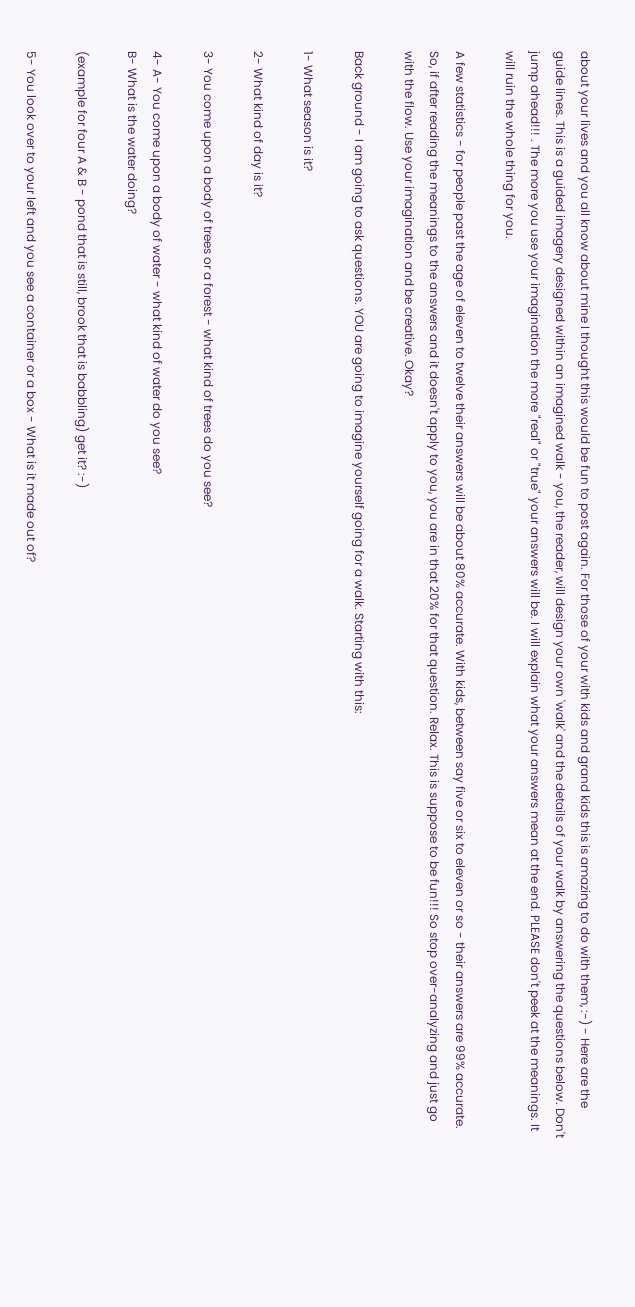about your lives and you all know about mine I thought this would be fun to post again. For those of your with kids and grand kids this is amazing to do with them, :-) - Here are the guide lines. This is a guided imagery designed within an imagined walk - you, the reader, will design your own 'walk' and the details of your walk by answering the questions below. Don't jump ahead!!! . The more you use your imagination the more "real" or "true" your answers will be. I will explain what your answers mean at the end. PLEASE don't peek at the meanings. It will ruin the whole thing for you.

A few statistics - for people past the age of eleven to twelve their answers will be about 80% accurate. With kids, between say five or six to eleven or so - their answers are 99% accurate. So, if after reading the meanings to the answers and it doesn't apply to you, you are in that 20% for that question. Relax. This is suppose to be fun!!! So stop over-analyzing and just go with the flow. Use your imagination and be creative. Okay?

Back ground - I am going to ask questions. YOU are going to imagine yourself going for a walk. Starting with this:

1- What season is it?

2- What kind of day is it?

3- You come upon a body of trees or a forest - what kind of trees do you see?

4- A- You come upon a body of water - what kind of water do you see?
B- What is the water doing?

(example for four A & B - pond that is still, brook that is babbling) get it? :-)

5- You look over to your left and you see a container or a box - What is it made out of?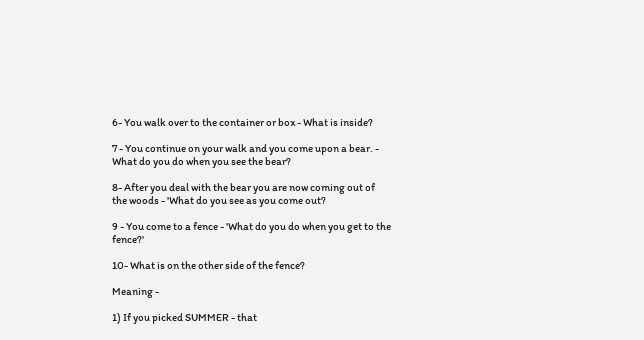6- You walk over to the container or box - What is inside?

7 - You continue on your walk and you come upon a bear. - What do you do when you see the bear?

8- After you deal with the bear you are now coming out of the woods - 'What do you see as you come out?

9 - You come to a fence - 'What do you do when you get to the fence?'

10- What is on the other side of the fence?

Meaning -

1) If you picked SUMMER - that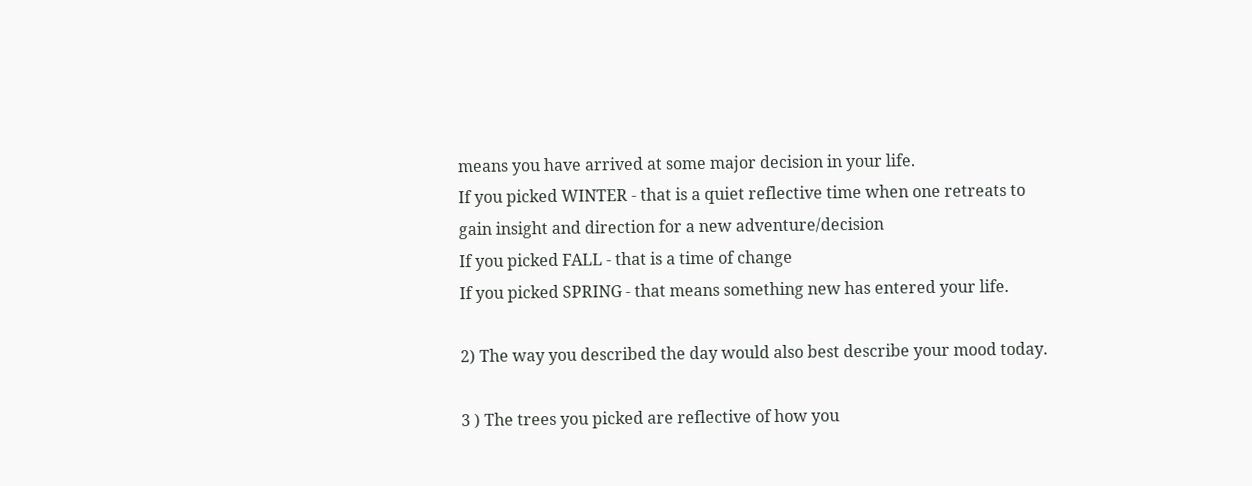means you have arrived at some major decision in your life.
If you picked WINTER - that is a quiet reflective time when one retreats to gain insight and direction for a new adventure/decision
If you picked FALL - that is a time of change
If you picked SPRING - that means something new has entered your life.

2) The way you described the day would also best describe your mood today.

3 ) The trees you picked are reflective of how you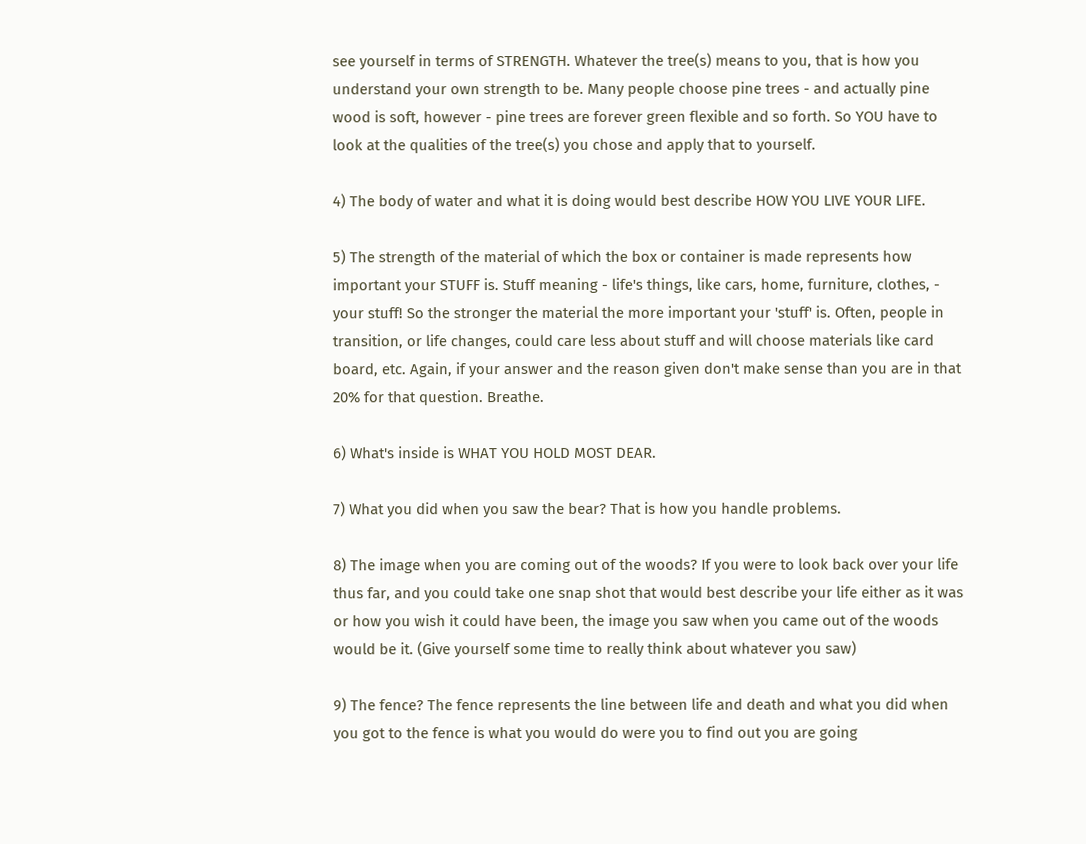see yourself in terms of STRENGTH. Whatever the tree(s) means to you, that is how you understand your own strength to be. Many people choose pine trees - and actually pine wood is soft, however - pine trees are forever green flexible and so forth. So YOU have to look at the qualities of the tree(s) you chose and apply that to yourself.

4) The body of water and what it is doing would best describe HOW YOU LIVE YOUR LIFE.

5) The strength of the material of which the box or container is made represents how important your STUFF is. Stuff meaning - life's things, like cars, home, furniture, clothes, - your stuff! So the stronger the material the more important your 'stuff' is. Often, people in transition, or life changes, could care less about stuff and will choose materials like card board, etc. Again, if your answer and the reason given don't make sense than you are in that 20% for that question. Breathe.

6) What's inside is WHAT YOU HOLD MOST DEAR.

7) What you did when you saw the bear? That is how you handle problems.

8) The image when you are coming out of the woods? If you were to look back over your life thus far, and you could take one snap shot that would best describe your life either as it was or how you wish it could have been, the image you saw when you came out of the woods would be it. (Give yourself some time to really think about whatever you saw)

9) The fence? The fence represents the line between life and death and what you did when you got to the fence is what you would do were you to find out you are going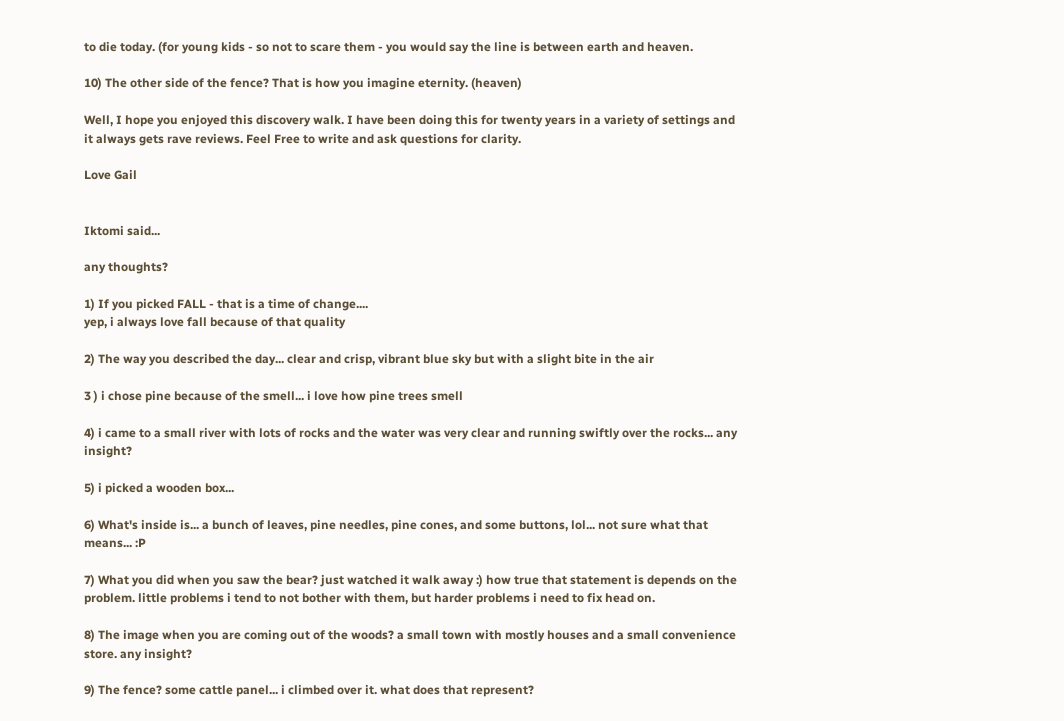to die today. (for young kids - so not to scare them - you would say the line is between earth and heaven.

10) The other side of the fence? That is how you imagine eternity. (heaven)

Well, I hope you enjoyed this discovery walk. I have been doing this for twenty years in a variety of settings and it always gets rave reviews. Feel Free to write and ask questions for clarity.

Love Gail


Iktomi said...

any thoughts?

1) If you picked FALL - that is a time of change....
yep, i always love fall because of that quality

2) The way you described the day... clear and crisp, vibrant blue sky but with a slight bite in the air

3 ) i chose pine because of the smell... i love how pine trees smell

4) i came to a small river with lots of rocks and the water was very clear and running swiftly over the rocks... any insight?

5) i picked a wooden box...

6) What's inside is... a bunch of leaves, pine needles, pine cones, and some buttons, lol... not sure what that means... :P

7) What you did when you saw the bear? just watched it walk away :) how true that statement is depends on the problem. little problems i tend to not bother with them, but harder problems i need to fix head on.

8) The image when you are coming out of the woods? a small town with mostly houses and a small convenience store. any insight?

9) The fence? some cattle panel... i climbed over it. what does that represent?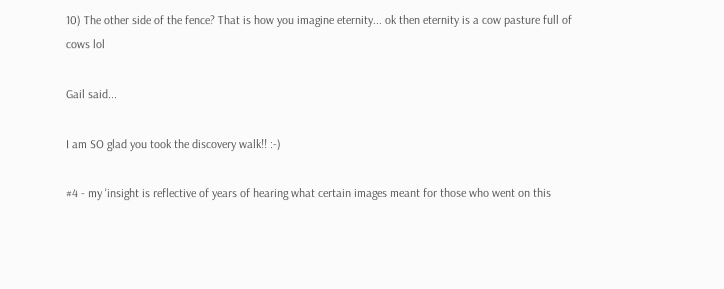10) The other side of the fence? That is how you imagine eternity... ok then eternity is a cow pasture full of cows lol

Gail said...

I am SO glad you took the discovery walk!! :-)

#4 - my 'insight is reflective of years of hearing what certain images meant for those who went on this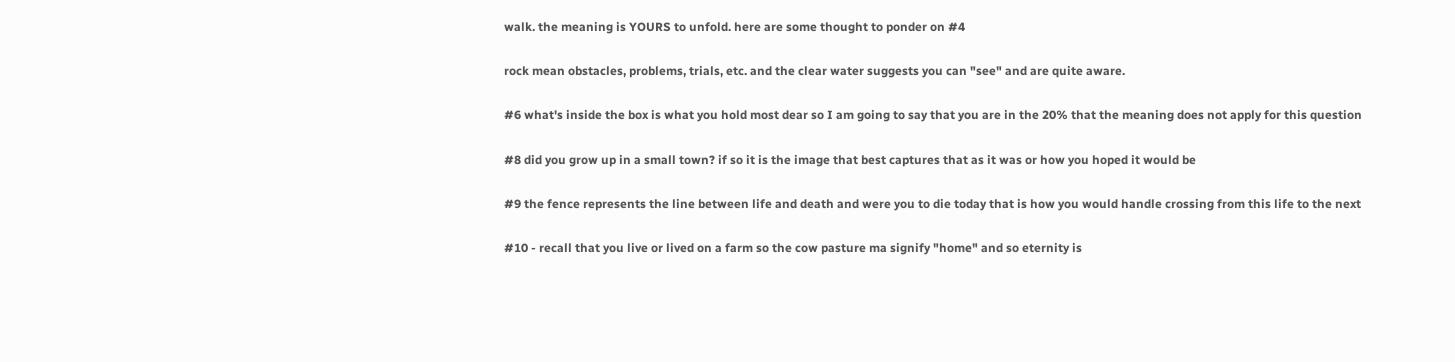walk. the meaning is YOURS to unfold. here are some thought to ponder on #4

rock mean obstacles, problems, trials, etc. and the clear water suggests you can "see" and are quite aware.

#6 what's inside the box is what you hold most dear so I am going to say that you are in the 20% that the meaning does not apply for this question

#8 did you grow up in a small town? if so it is the image that best captures that as it was or how you hoped it would be

#9 the fence represents the line between life and death and were you to die today that is how you would handle crossing from this life to the next

#10 - recall that you live or lived on a farm so the cow pasture ma signify "home" and so eternity is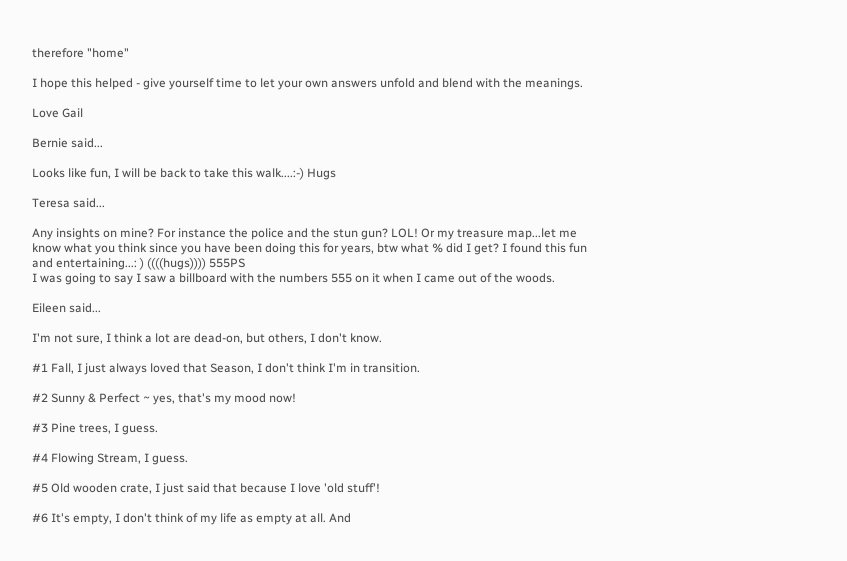therefore "home"

I hope this helped - give yourself time to let your own answers unfold and blend with the meanings.

Love Gail

Bernie said...

Looks like fun, I will be back to take this walk....:-) Hugs

Teresa said...

Any insights on mine? For instance the police and the stun gun? LOL! Or my treasure map...let me know what you think since you have been doing this for years, btw what % did I get? I found this fun and entertaining...: ) ((((hugs)))) 555PS
I was going to say I saw a billboard with the numbers 555 on it when I came out of the woods.

Eileen said...

I'm not sure, I think a lot are dead-on, but others, I don't know.

#1 Fall, I just always loved that Season, I don't think I'm in transition.

#2 Sunny & Perfect ~ yes, that's my mood now!

#3 Pine trees, I guess.

#4 Flowing Stream, I guess.

#5 Old wooden crate, I just said that because I love 'old stuff'!

#6 It's empty, I don't think of my life as empty at all. And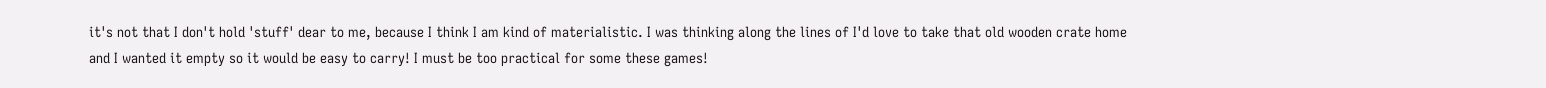it's not that I don't hold 'stuff' dear to me, because I think I am kind of materialistic. I was thinking along the lines of I'd love to take that old wooden crate home and I wanted it empty so it would be easy to carry! I must be too practical for some these games!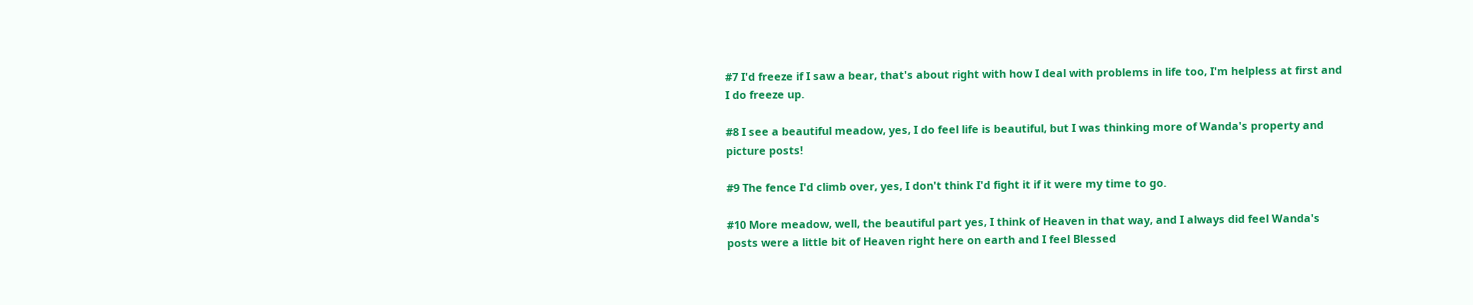#7 I'd freeze if I saw a bear, that's about right with how I deal with problems in life too, I'm helpless at first and I do freeze up.

#8 I see a beautiful meadow, yes, I do feel life is beautiful, but I was thinking more of Wanda's property and picture posts!

#9 The fence I'd climb over, yes, I don't think I'd fight it if it were my time to go.

#10 More meadow, well, the beautiful part yes, I think of Heaven in that way, and I always did feel Wanda's posts were a little bit of Heaven right here on earth and I feel Blessed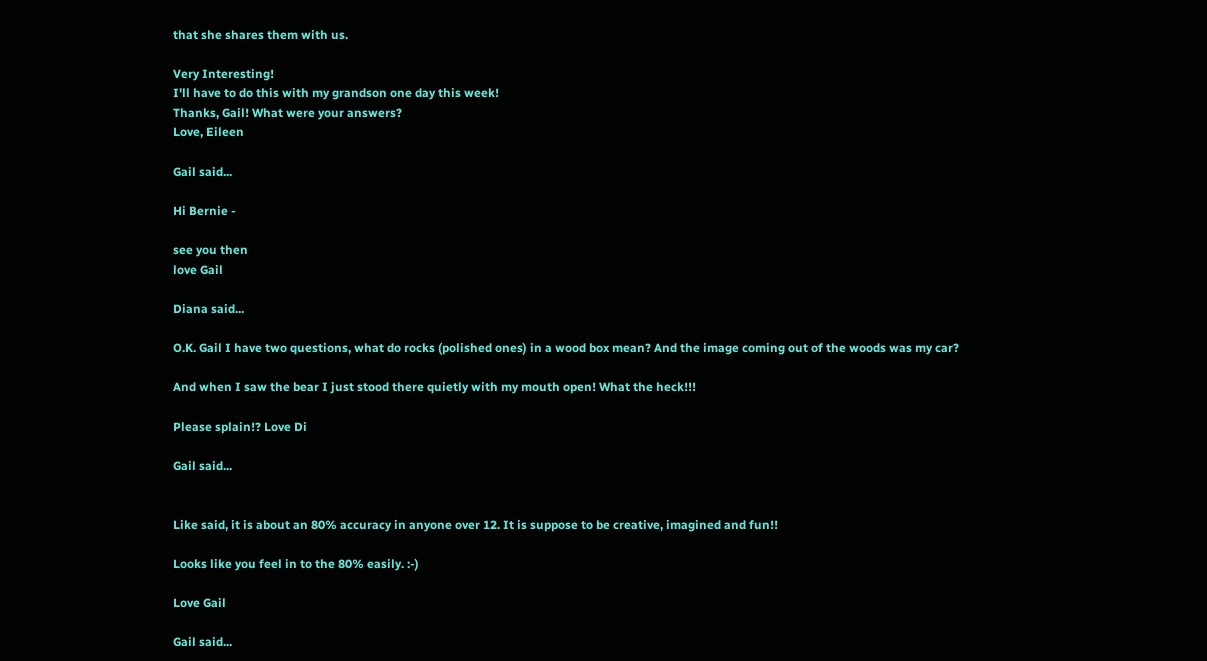that she shares them with us.

Very Interesting!
I'll have to do this with my grandson one day this week!
Thanks, Gail! What were your answers?
Love, Eileen

Gail said...

Hi Bernie -

see you then
love Gail

Diana said...

O.K. Gail I have two questions, what do rocks (polished ones) in a wood box mean? And the image coming out of the woods was my car?

And when I saw the bear I just stood there quietly with my mouth open! What the heck!!!

Please splain!? Love Di

Gail said...


Like said, it is about an 80% accuracy in anyone over 12. It is suppose to be creative, imagined and fun!!

Looks like you feel in to the 80% easily. :-)

Love Gail

Gail said...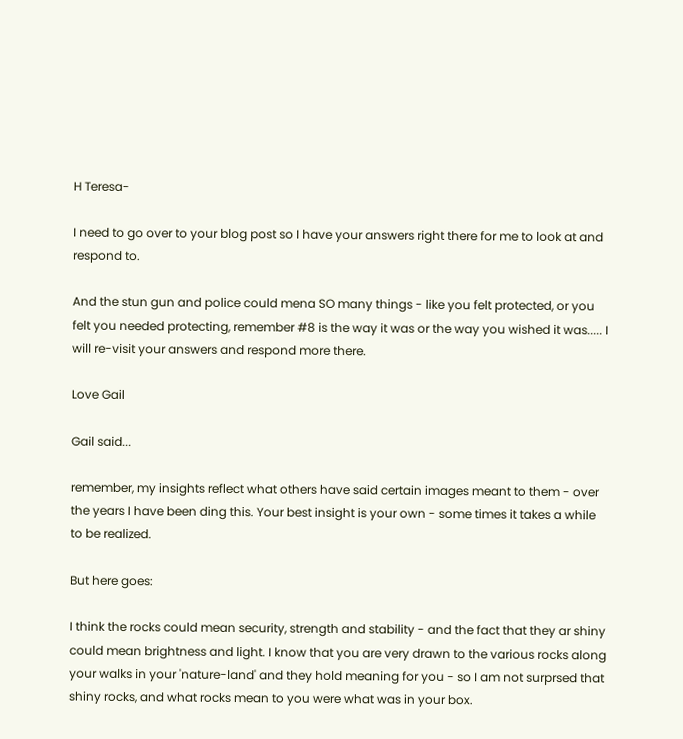H Teresa-

I need to go over to your blog post so I have your answers right there for me to look at and respond to.

And the stun gun and police could mena SO many things - like you felt protected, or you felt you needed protecting, remember #8 is the way it was or the way you wished it was..... I will re-visit your answers and respond more there.

Love Gail

Gail said...

remember, my insights reflect what others have said certain images meant to them - over the years I have been ding this. Your best insight is your own - some times it takes a while to be realized.

But here goes:

I think the rocks could mean security, strength and stability - and the fact that they ar shiny could mean brightness and light. I know that you are very drawn to the various rocks along your walks in your 'nature-land' and they hold meaning for you - so I am not surprsed that shiny rocks, and what rocks mean to you were what was in your box.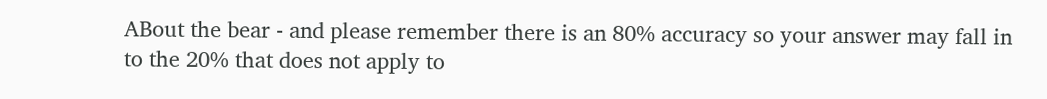ABout the bear - and please remember there is an 80% accuracy so your answer may fall in to the 20% that does not apply to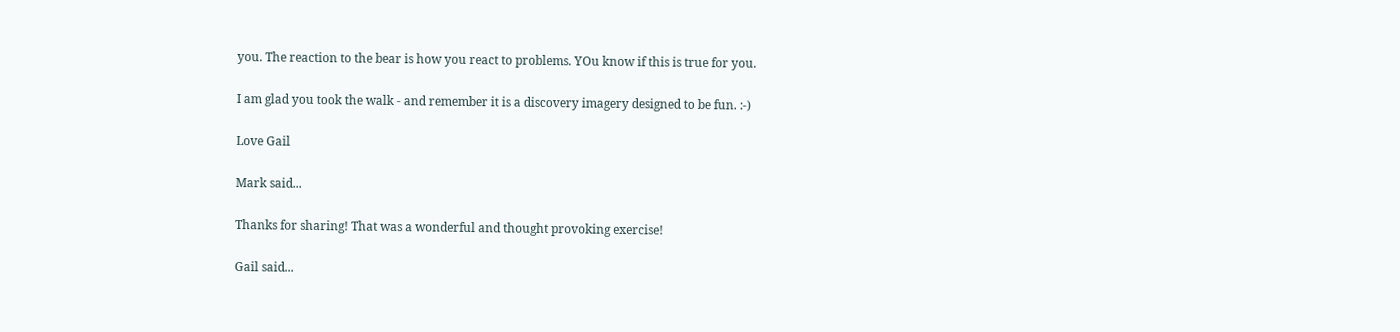you. The reaction to the bear is how you react to problems. YOu know if this is true for you.

I am glad you took the walk - and remember it is a discovery imagery designed to be fun. :-)

Love Gail

Mark said...

Thanks for sharing! That was a wonderful and thought provoking exercise!

Gail said...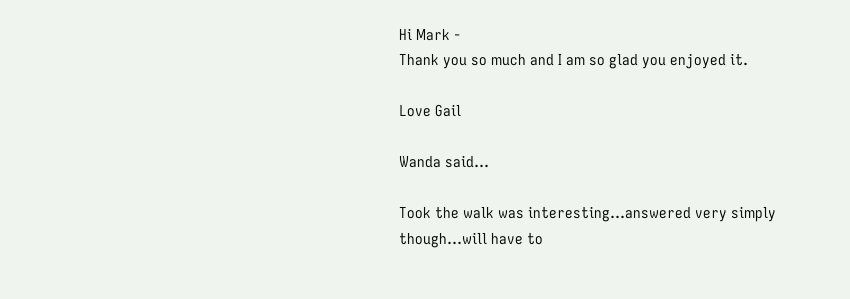Hi Mark -
Thank you so much and I am so glad you enjoyed it.

Love Gail

Wanda said...

Took the walk was interesting...answered very simply though...will have to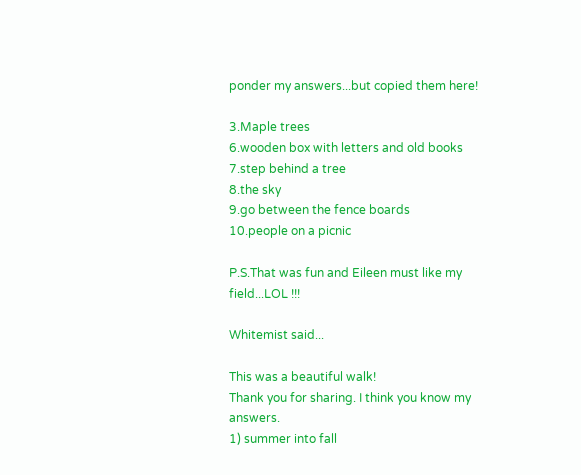ponder my answers...but copied them here!

3.Maple trees
6.wooden box with letters and old books
7.step behind a tree
8.the sky
9.go between the fence boards
10.people on a picnic

P.S.That was fun and Eileen must like my field...LOL !!!

Whitemist said...

This was a beautiful walk!
Thank you for sharing. I think you know my answers.
1) summer into fall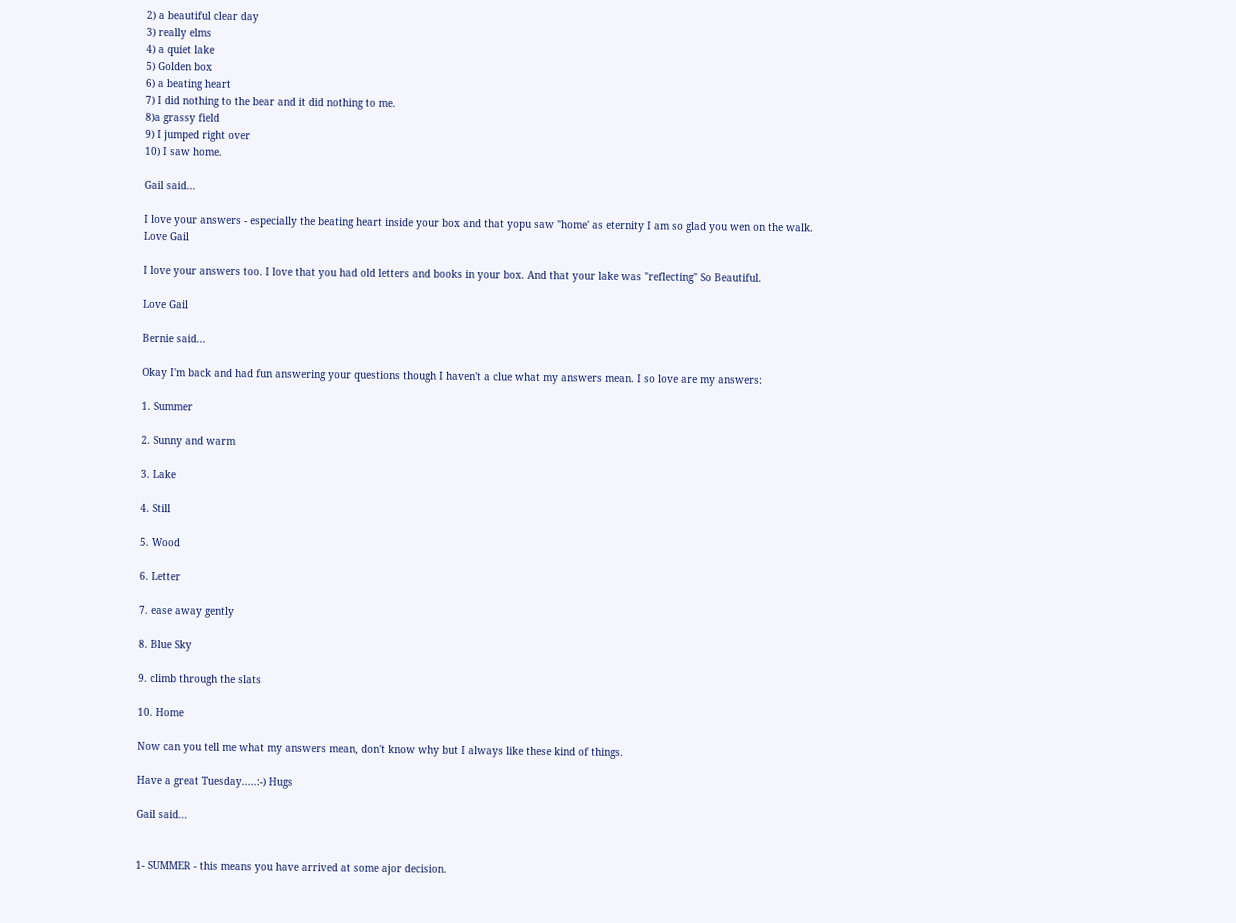2) a beautiful clear day
3) really elms
4) a quiet lake
5) Golden box
6) a beating heart
7) I did nothing to the bear and it did nothing to me.
8)a grassy field
9) I jumped right over
10) I saw home.

Gail said...

I love your answers - especially the beating heart inside your box and that yopu saw "home' as eternity I am so glad you wen on the walk.
Love Gail

I love your answers too. I love that you had old letters and books in your box. And that your lake was "reflecting" So Beautiful.

Love Gail

Bernie said...

Okay I'm back and had fun answering your questions though I haven't a clue what my answers mean. I so love are my answers:

1. Summer

2. Sunny and warm

3. Lake

4. Still

5. Wood

6. Letter

7. ease away gently

8. Blue Sky

9. climb through the slats

10. Home

Now can you tell me what my answers mean, don't know why but I always like these kind of things.

Have a great Tuesday.....:-) Hugs

Gail said...


1- SUMMER - this means you have arrived at some ajor decision.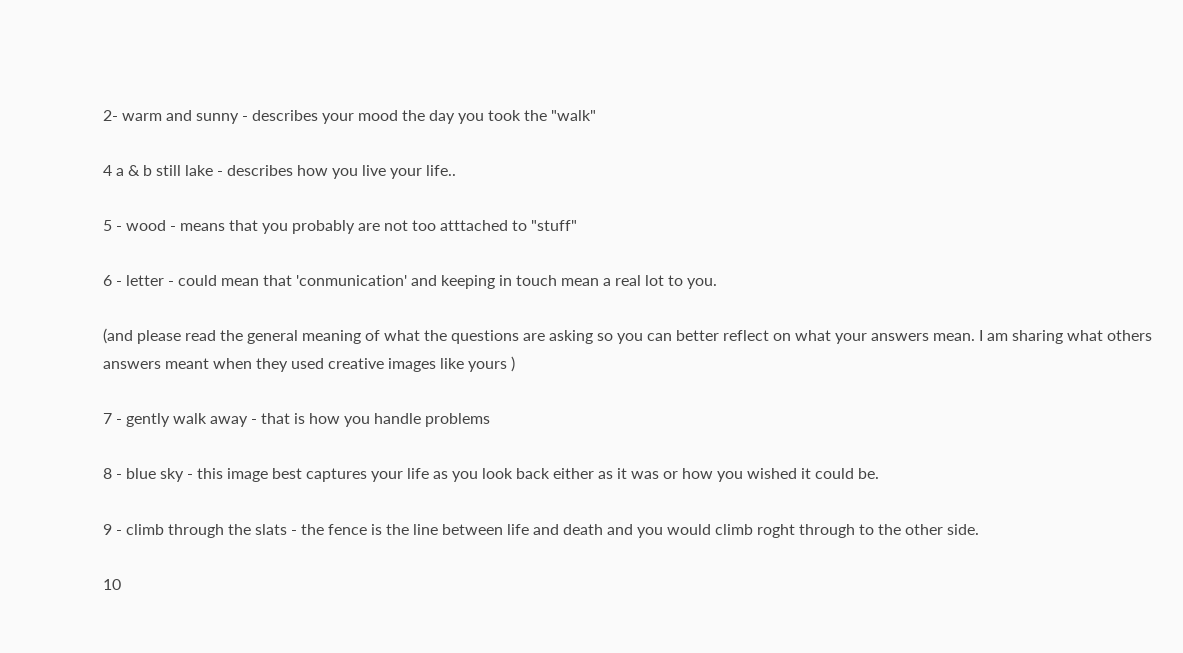2- warm and sunny - describes your mood the day you took the "walk"

4 a & b still lake - describes how you live your life..

5 - wood - means that you probably are not too atttached to "stuff"

6 - letter - could mean that 'conmunication' and keeping in touch mean a real lot to you.

(and please read the general meaning of what the questions are asking so you can better reflect on what your answers mean. I am sharing what others answers meant when they used creative images like yours )

7 - gently walk away - that is how you handle problems

8 - blue sky - this image best captures your life as you look back either as it was or how you wished it could be.

9 - climb through the slats - the fence is the line between life and death and you would climb roght through to the other side.

10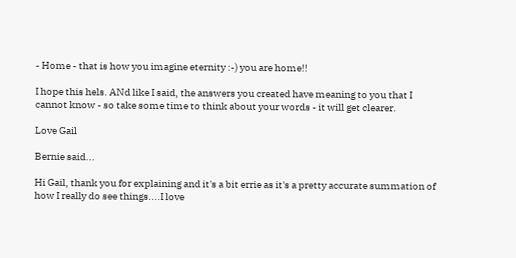- Home - that is how you imagine eternity :-) you are home!!

I hope this hels. ANd like I said, the answers you created have meaning to you that I cannot know - so take some time to think about your words - it will get clearer.

Love Gail

Bernie said...

Hi Gail, thank you for explaining and it's a bit errie as it's a pretty accurate summation of how I really do see things....I love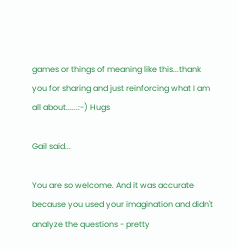games or things of meaning like this...thank you for sharing and just reinforcing what I am all about......:-) Hugs

Gail said...

You are so welcome. And it was accurate because you used your imagination and didn't analyze the questions - pretty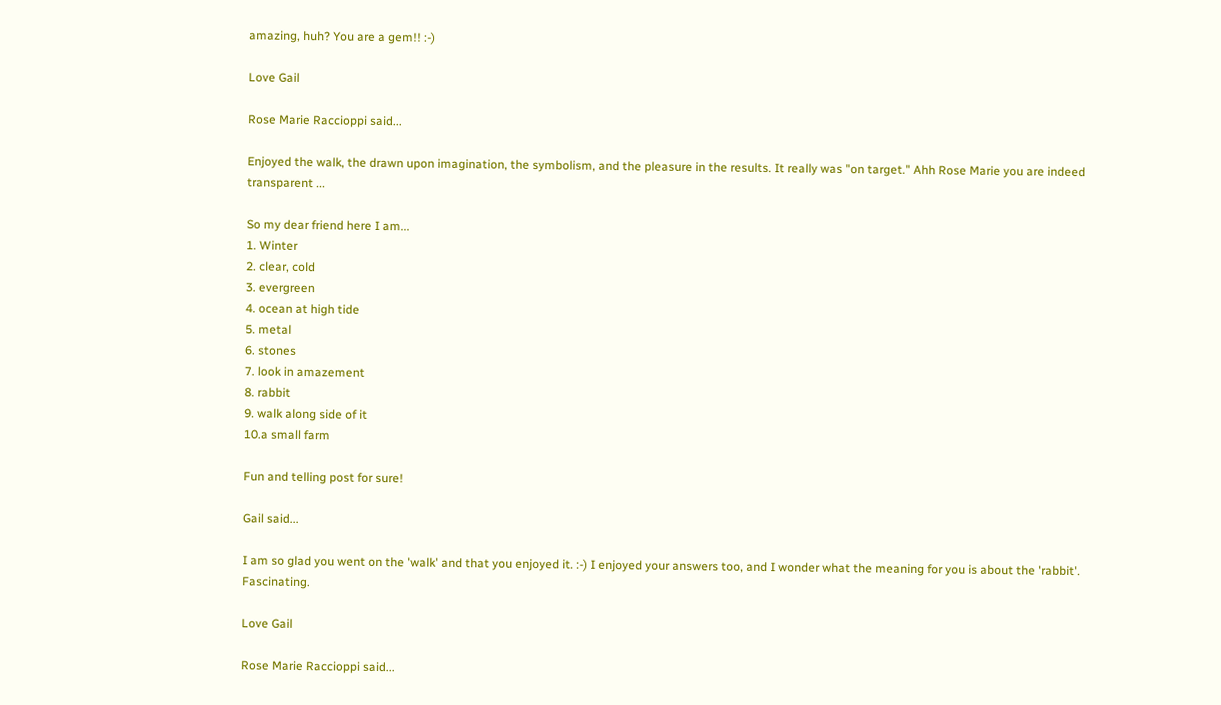amazing, huh? You are a gem!! :-)

Love Gail

Rose Marie Raccioppi said...

Enjoyed the walk, the drawn upon imagination, the symbolism, and the pleasure in the results. It really was "on target." Ahh Rose Marie you are indeed transparent ...

So my dear friend here I am...
1. Winter
2. clear, cold
3. evergreen
4. ocean at high tide
5. metal
6. stones
7. look in amazement
8. rabbit
9. walk along side of it
10.a small farm

Fun and telling post for sure!

Gail said...

I am so glad you went on the 'walk' and that you enjoyed it. :-) I enjoyed your answers too, and I wonder what the meaning for you is about the 'rabbit'. Fascinating.

Love Gail

Rose Marie Raccioppi said...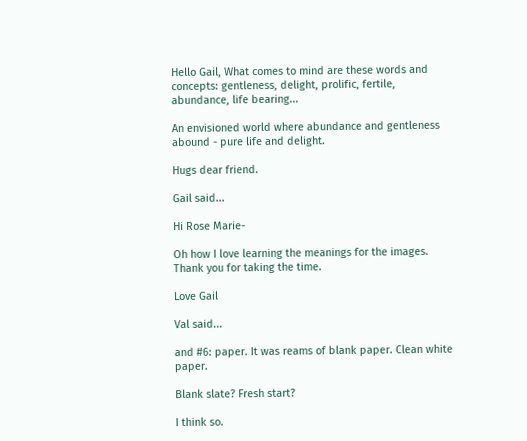Hello Gail, What comes to mind are these words and concepts: gentleness, delight, prolific, fertile, abundance, life bearing...

An envisioned world where abundance and gentleness abound - pure life and delight.

Hugs dear friend.

Gail said...

Hi Rose Marie-

Oh how I love learning the meanings for the images. Thank you for taking the time.

Love Gail

Val said...

and #6: paper. It was reams of blank paper. Clean white paper.

Blank slate? Fresh start?

I think so.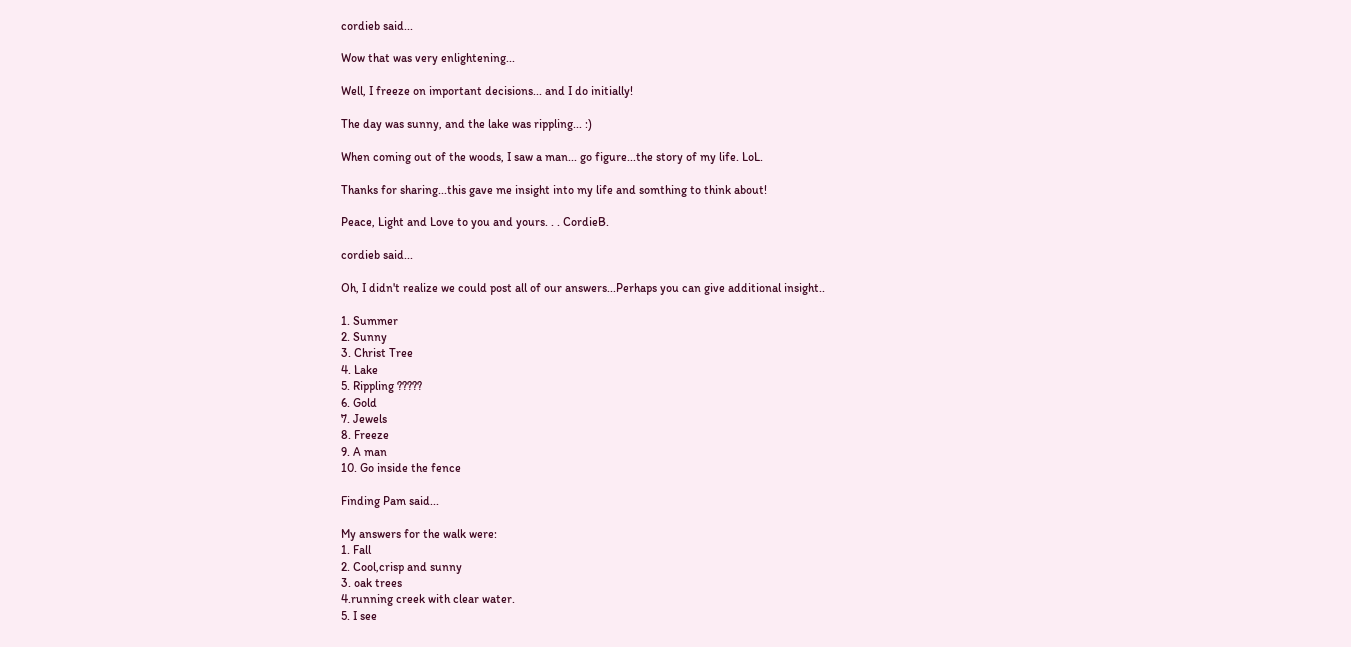cordieb said...

Wow that was very enlightening...

Well, I freeze on important decisions... and I do initially!

The day was sunny, and the lake was rippling... :)

When coming out of the woods, I saw a man... go figure...the story of my life. LoL.

Thanks for sharing...this gave me insight into my life and somthing to think about!

Peace, Light and Love to you and yours. . . CordieB.

cordieb said...

Oh, I didn't realize we could post all of our answers...Perhaps you can give additional insight..

1. Summer
2. Sunny
3. Christ Tree
4. Lake
5. Rippling ?????
6. Gold
7. Jewels
8. Freeze
9. A man
10. Go inside the fence

Finding Pam said...

My answers for the walk were:
1. Fall
2. Cool,crisp and sunny
3. oak trees
4.running creek with clear water.
5. I see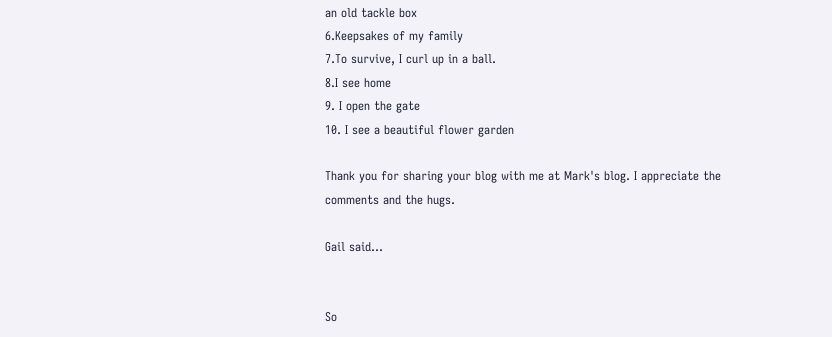an old tackle box
6.Keepsakes of my family
7.To survive, I curl up in a ball.
8.I see home
9. I open the gate
10. I see a beautiful flower garden

Thank you for sharing your blog with me at Mark's blog. I appreciate the comments and the hugs.

Gail said...


So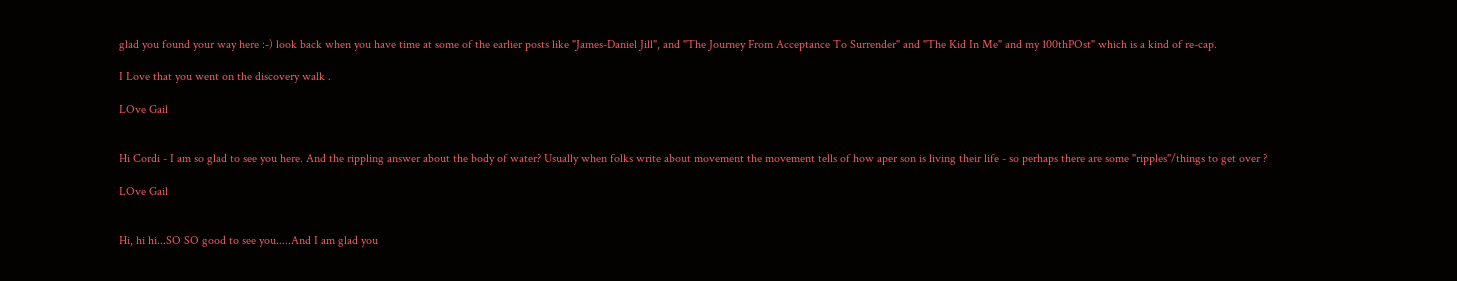glad you found your way here :-) look back when you have time at some of the earlier posts like "James-Daniel Jill", and "The Journey From Acceptance To Surrender" and "The Kid In Me" and my 100thPOst" which is a kind of re-cap.

I Love that you went on the discovery walk .

LOve Gail


Hi Cordi - I am so glad to see you here. And the rippling answer about the body of water? Usually when folks write about movement the movement tells of how aper son is living their life - so perhaps there are some "ripples"/things to get over ?

LOve Gail


Hi, hi hi...SO SO good to see you.....And I am glad you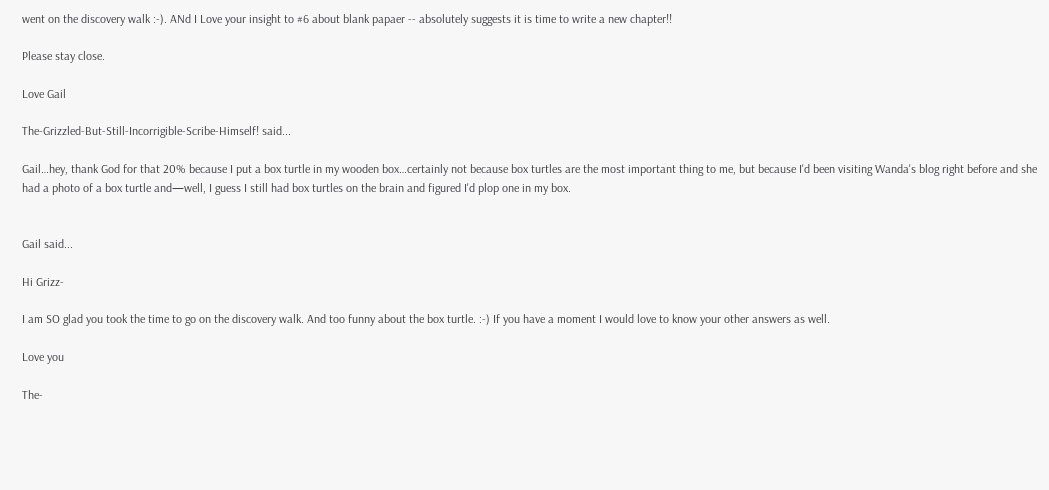went on the discovery walk :-). ANd I Love your insight to #6 about blank papaer -- absolutely suggests it is time to write a new chapter!!

Please stay close.

Love Gail

The-Grizzled-But-Still-Incorrigible-Scribe-Himself! said...

Gail…hey, thank God for that 20% because I put a box turtle in my wooden box…certainly not because box turtles are the most important thing to me, but because I'd been visiting Wanda's blog right before and she had a photo of a box turtle and—well, I guess I still had box turtles on the brain and figured I'd plop one in my box.


Gail said...

Hi Grizz-

I am SO glad you took the time to go on the discovery walk. And too funny about the box turtle. :-) If you have a moment I would love to know your other answers as well.

Love you

The-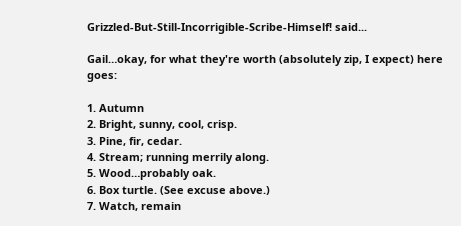Grizzled-But-Still-Incorrigible-Scribe-Himself! said...

Gail…okay, for what they're worth (absolutely zip, I expect) here goes:

1. Autumn
2. Bright, sunny, cool, crisp.
3. Pine, fir, cedar.
4. Stream; running merrily along.
5. Wood…probably oak.
6. Box turtle. (See excuse above.)
7. Watch, remain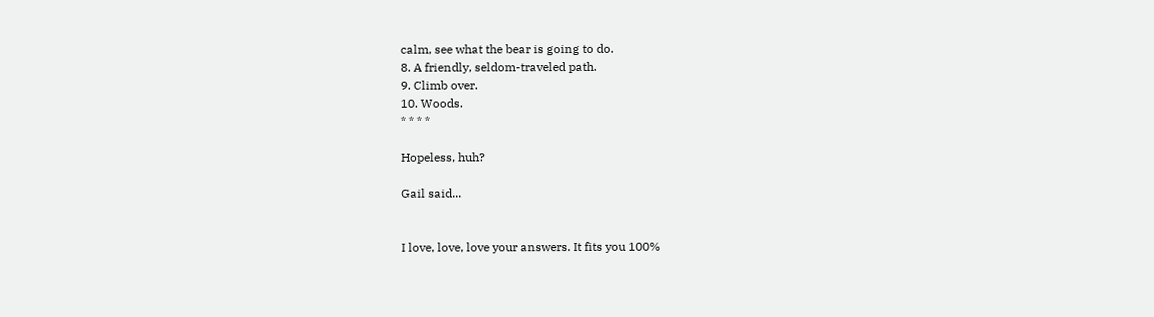calm, see what the bear is going to do.
8. A friendly, seldom-traveled path.
9. Climb over.
10. Woods.
* * * *

Hopeless, huh?

Gail said...


I love, love, love your answers. It fits you 100%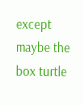except maybe the box turtle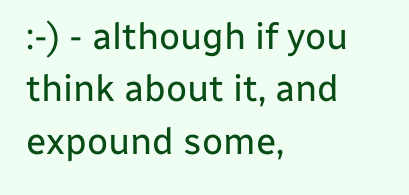:-) - although if you think about it, and expound some,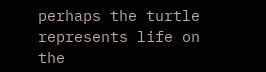perhaps the turtle represents life on the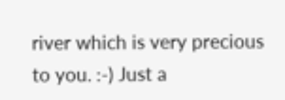river which is very precious to you. :-) Just a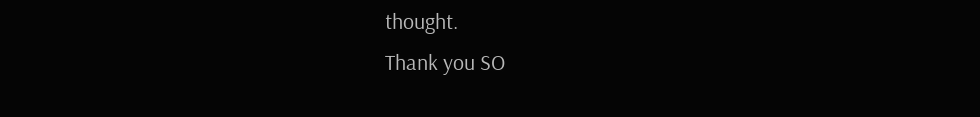thought.
Thank you SO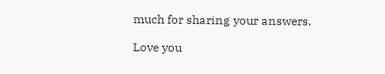much for sharing your answers.

Love you